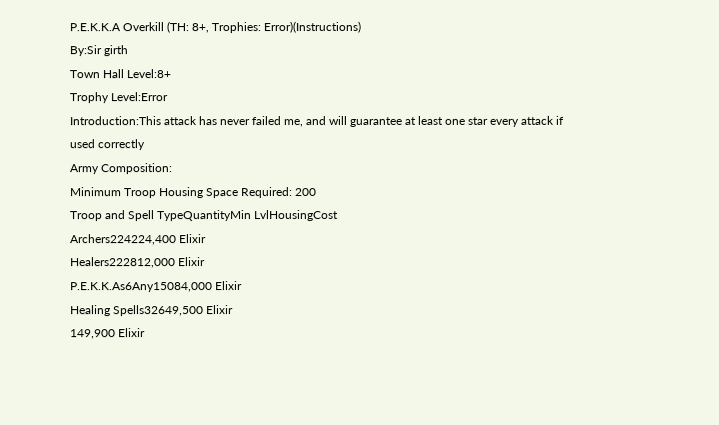P.E.K.K.A Overkill (TH: 8+, Trophies: Error)(Instructions)
By:Sir girth
Town Hall Level:8+
Trophy Level:Error
Introduction:This attack has never failed me, and will guarantee at least one star every attack if used correctly
Army Composition:
Minimum Troop Housing Space Required: 200
Troop and Spell TypeQuantityMin LvlHousingCost
Archers224224,400 Elixir
Healers222812,000 Elixir
P.E.K.K.As6Any15084,000 Elixir
Healing Spells32649,500 Elixir
149,900 Elixir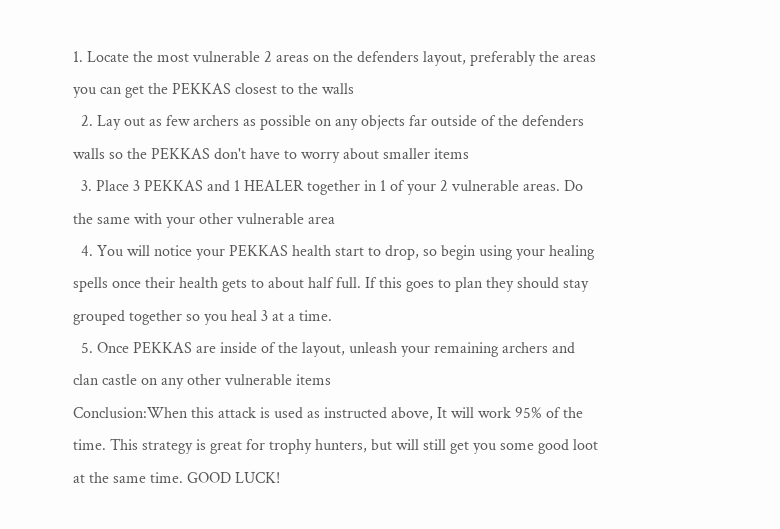1. Locate the most vulnerable 2 areas on the defenders layout, preferably the areas you can get the PEKKAS closest to the walls
  2. Lay out as few archers as possible on any objects far outside of the defenders walls so the PEKKAS don't have to worry about smaller items
  3. Place 3 PEKKAS and 1 HEALER together in 1 of your 2 vulnerable areas. Do the same with your other vulnerable area
  4. You will notice your PEKKAS health start to drop, so begin using your healing spells once their health gets to about half full. If this goes to plan they should stay grouped together so you heal 3 at a time.
  5. Once PEKKAS are inside of the layout, unleash your remaining archers and clan castle on any other vulnerable items
Conclusion:When this attack is used as instructed above, It will work 95% of the time. This strategy is great for trophy hunters, but will still get you some good loot at the same time. GOOD LUCK!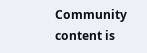Community content is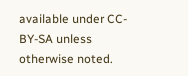available under CC-BY-SA unless otherwise noted.